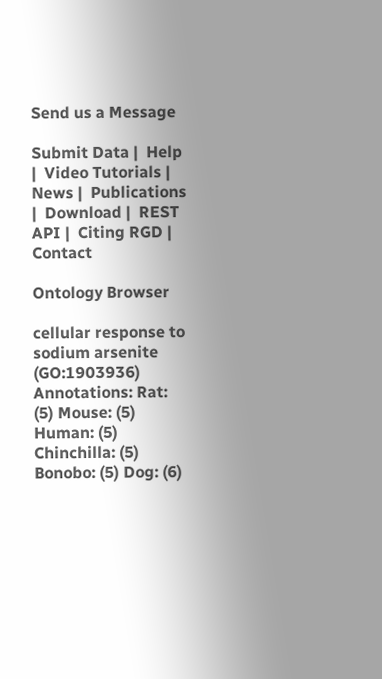Send us a Message

Submit Data |  Help |  Video Tutorials |  News |  Publications |  Download |  REST API |  Citing RGD |  Contact

Ontology Browser

cellular response to sodium arsenite (GO:1903936)
Annotations: Rat: (5) Mouse: (5) Human: (5) Chinchilla: (5) Bonobo: (5) Dog: (6)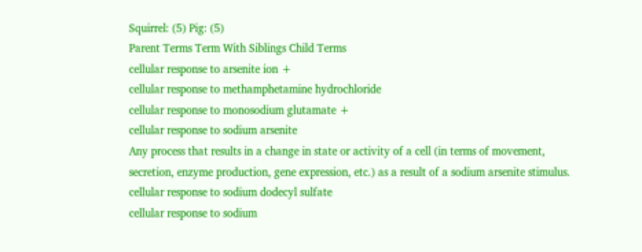Squirrel: (5) Pig: (5)
Parent Terms Term With Siblings Child Terms
cellular response to arsenite ion +
cellular response to methamphetamine hydrochloride
cellular response to monosodium glutamate +
cellular response to sodium arsenite
Any process that results in a change in state or activity of a cell (in terms of movement, secretion, enzyme production, gene expression, etc.) as a result of a sodium arsenite stimulus.
cellular response to sodium dodecyl sulfate
cellular response to sodium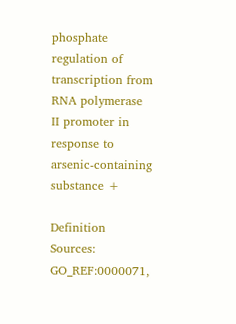phosphate
regulation of transcription from RNA polymerase II promoter in response to arsenic-containing substance +

Definition Sources: GO_REF:0000071,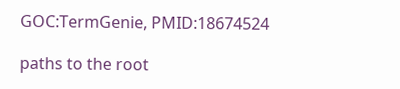GOC:TermGenie, PMID:18674524

paths to the root